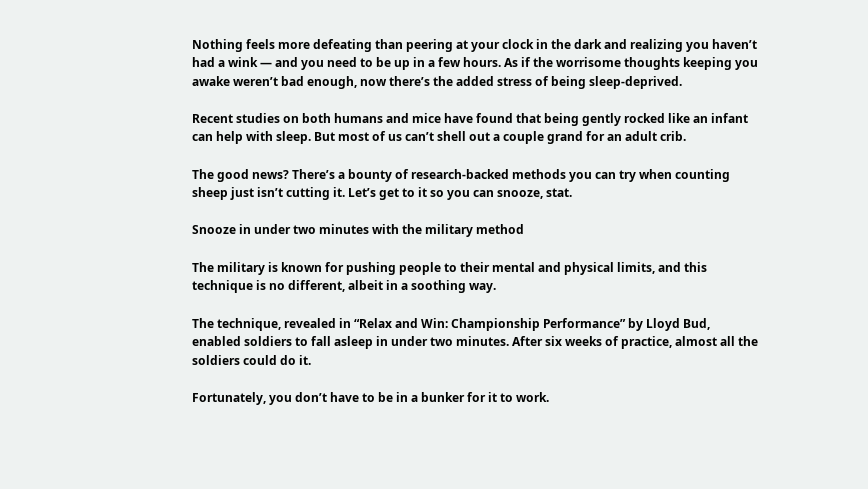Nothing feels more defeating than peering at your clock in the dark and realizing you haven’t had a wink — and you need to be up in a few hours. As if the worrisome thoughts keeping you awake weren’t bad enough, now there’s the added stress of being sleep-deprived.

Recent studies on both humans and mice have found that being gently rocked like an infant can help with sleep. But most of us can’t shell out a couple grand for an adult crib.

The good news? There’s a bounty of research-backed methods you can try when counting sheep just isn’t cutting it. Let’s get to it so you can snooze, stat.

Snooze in under two minutes with the military method

The military is known for pushing people to their mental and physical limits, and this technique is no different, albeit in a soothing way.

The technique, revealed in “Relax and Win: Championship Performance” by Lloyd Bud, enabled soldiers to fall asleep in under two minutes. After six weeks of practice, almost all the soldiers could do it.

Fortunately, you don’t have to be in a bunker for it to work.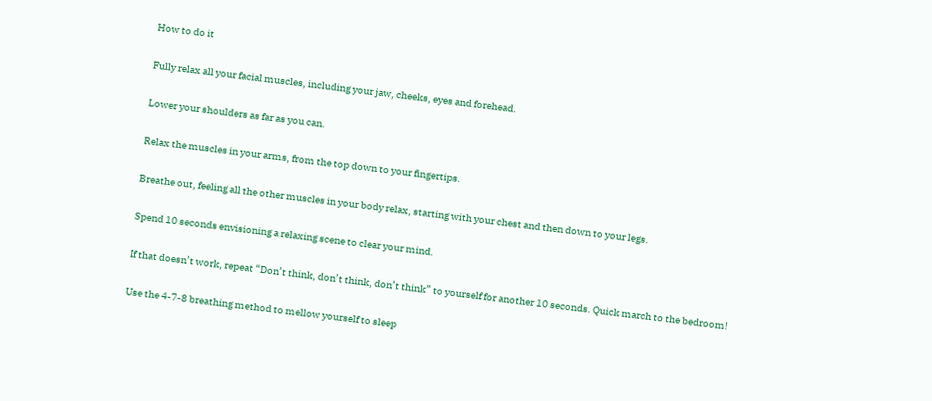How to do it

Fully relax all your facial muscles, including your jaw, cheeks, eyes and forehead.

Lower your shoulders as far as you can.

Relax the muscles in your arms, from the top down to your fingertips.

Breathe out, feeling all the other muscles in your body relax, starting with your chest and then down to your legs.

Spend 10 seconds envisioning a relaxing scene to clear your mind.

If that doesn’t work, repeat “Don’t think, don’t think, don’t think” to yourself for another 10 seconds. Quick march to the bedroom!

Use the 4-7-8 breathing method to mellow yourself to sleep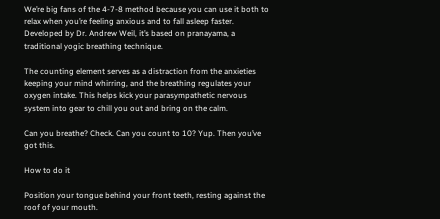We’re big fans of the 4-7-8 method because you can use it both to relax when you’re feeling anxious and to fall asleep faster. Developed by Dr. Andrew Weil, it’s based on pranayama, a traditional yogic breathing technique.

The counting element serves as a distraction from the anxieties keeping your mind whirring, and the breathing regulates your oxygen intake. This helps kick your parasympathetic nervous system into gear to chill you out and bring on the calm.

Can you breathe? Check. Can you count to 10? Yup. Then you’ve got this.

How to do it

Position your tongue behind your front teeth, resting against the roof of your mouth.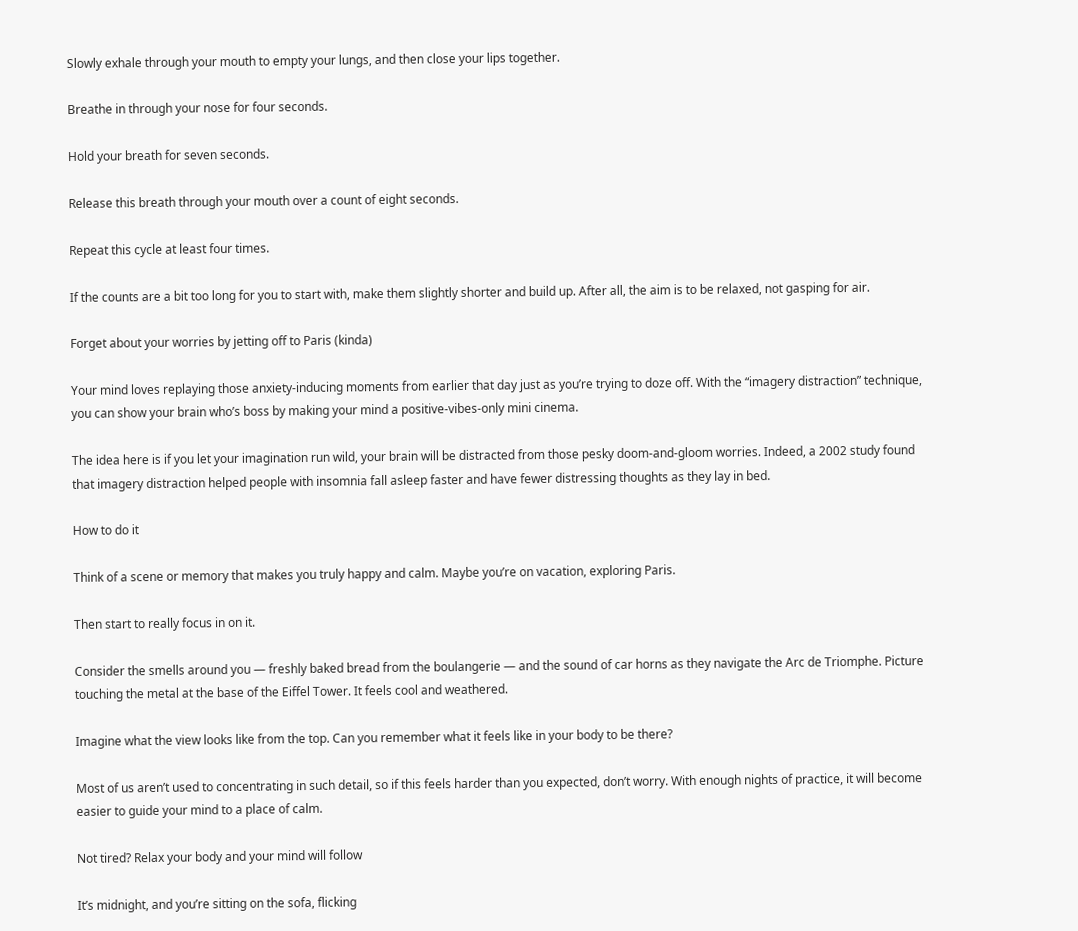Slowly exhale through your mouth to empty your lungs, and then close your lips together.

Breathe in through your nose for four seconds.

Hold your breath for seven seconds.

Release this breath through your mouth over a count of eight seconds.

Repeat this cycle at least four times.

If the counts are a bit too long for you to start with, make them slightly shorter and build up. After all, the aim is to be relaxed, not gasping for air.

Forget about your worries by jetting off to Paris (kinda)

Your mind loves replaying those anxiety-inducing moments from earlier that day just as you’re trying to doze off. With the “imagery distraction” technique, you can show your brain who’s boss by making your mind a positive-vibes-only mini cinema.

The idea here is if you let your imagination run wild, your brain will be distracted from those pesky doom-and-gloom worries. Indeed, a 2002 study found that imagery distraction helped people with insomnia fall asleep faster and have fewer distressing thoughts as they lay in bed.

How to do it

Think of a scene or memory that makes you truly happy and calm. Maybe you’re on vacation, exploring Paris.

Then start to really focus in on it.

Consider the smells around you — freshly baked bread from the boulangerie — and the sound of car horns as they navigate the Arc de Triomphe. Picture touching the metal at the base of the Eiffel Tower. It feels cool and weathered.

Imagine what the view looks like from the top. Can you remember what it feels like in your body to be there?

Most of us aren’t used to concentrating in such detail, so if this feels harder than you expected, don’t worry. With enough nights of practice, it will become easier to guide your mind to a place of calm.

Not tired? Relax your body and your mind will follow

It’s midnight, and you’re sitting on the sofa, flicking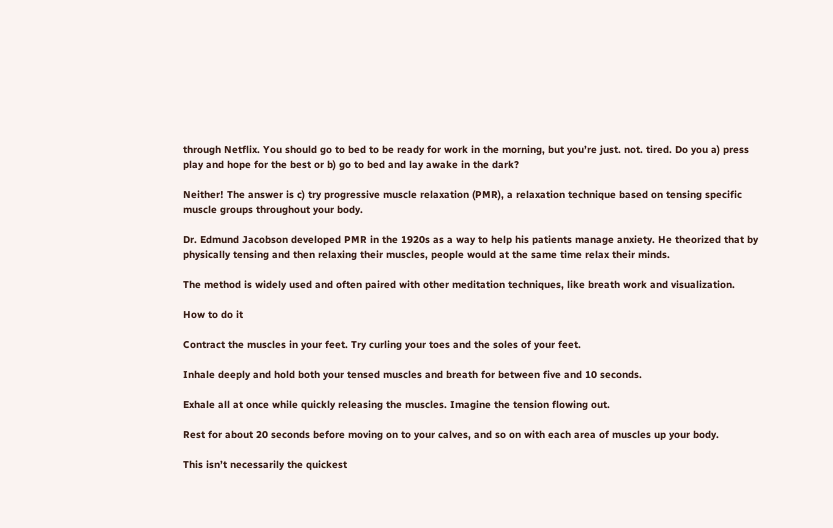through Netflix. You should go to bed to be ready for work in the morning, but you’re just. not. tired. Do you a) press play and hope for the best or b) go to bed and lay awake in the dark?

Neither! The answer is c) try progressive muscle relaxation (PMR), a relaxation technique based on tensing specific muscle groups throughout your body.

Dr. Edmund Jacobson developed PMR in the 1920s as a way to help his patients manage anxiety. He theorized that by physically tensing and then relaxing their muscles, people would at the same time relax their minds.

The method is widely used and often paired with other meditation techniques, like breath work and visualization.

How to do it

Contract the muscles in your feet. Try curling your toes and the soles of your feet.

Inhale deeply and hold both your tensed muscles and breath for between five and 10 seconds.

Exhale all at once while quickly releasing the muscles. Imagine the tension flowing out.

Rest for about 20 seconds before moving on to your calves, and so on with each area of muscles up your body.

This isn’t necessarily the quickest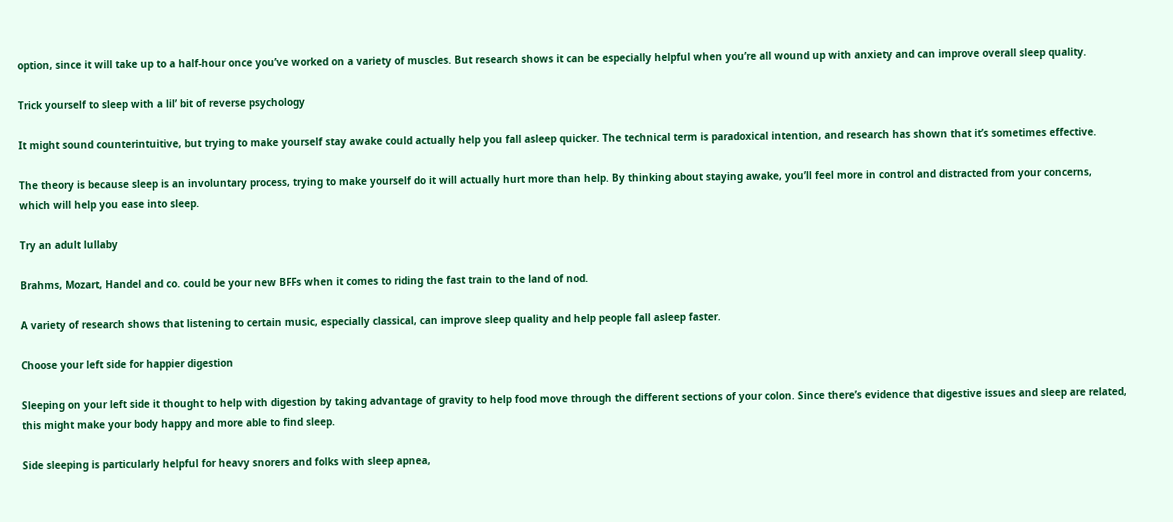option, since it will take up to a half-hour once you’ve worked on a variety of muscles. But research shows it can be especially helpful when you’re all wound up with anxiety and can improve overall sleep quality.

Trick yourself to sleep with a lil’ bit of reverse psychology

It might sound counterintuitive, but trying to make yourself stay awake could actually help you fall asleep quicker. The technical term is paradoxical intention, and research has shown that it’s sometimes effective.

The theory is because sleep is an involuntary process, trying to make yourself do it will actually hurt more than help. By thinking about staying awake, you’ll feel more in control and distracted from your concerns, which will help you ease into sleep.

Try an adult lullaby

Brahms, Mozart, Handel and co. could be your new BFFs when it comes to riding the fast train to the land of nod.

A variety of research shows that listening to certain music, especially classical, can improve sleep quality and help people fall asleep faster.

Choose your left side for happier digestion

Sleeping on your left side it thought to help with digestion by taking advantage of gravity to help food move through the different sections of your colon. Since there’s evidence that digestive issues and sleep are related, this might make your body happy and more able to find sleep.

Side sleeping is particularly helpful for heavy snorers and folks with sleep apnea,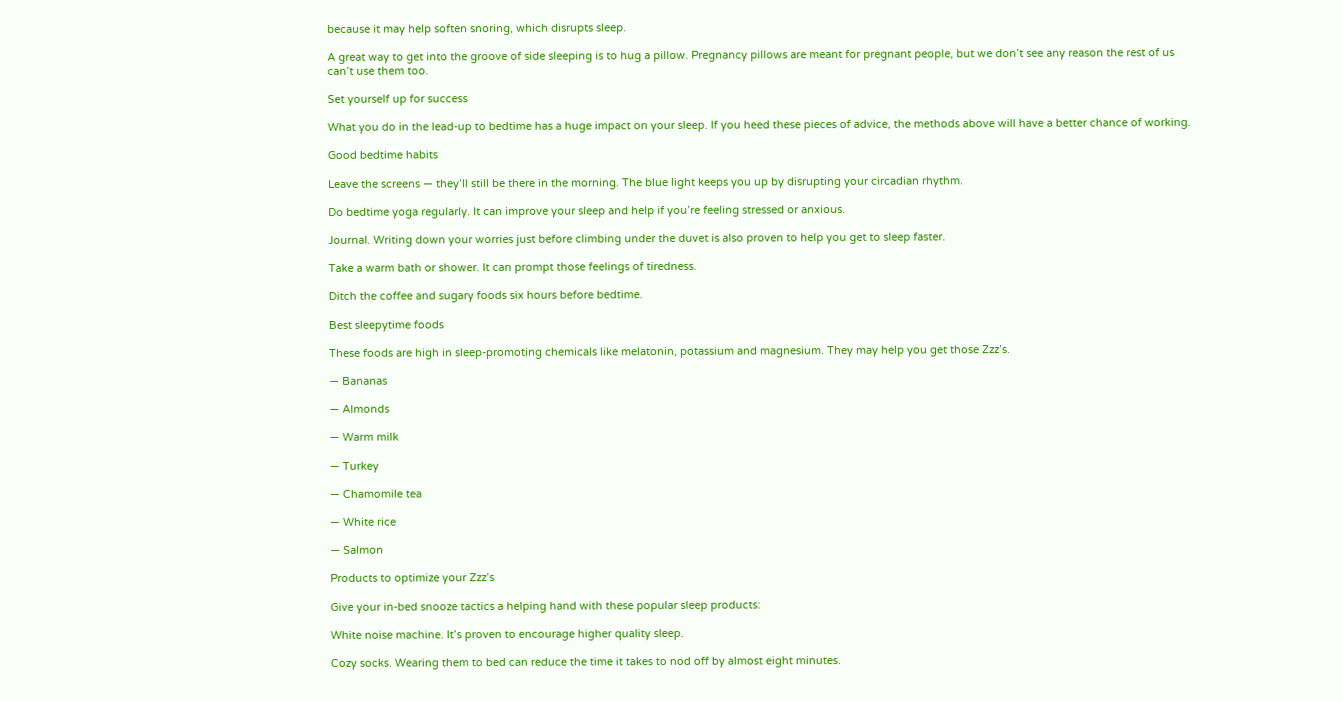because it may help soften snoring, which disrupts sleep.

A great way to get into the groove of side sleeping is to hug a pillow. Pregnancy pillows are meant for pregnant people, but we don’t see any reason the rest of us can’t use them too.

Set yourself up for success

What you do in the lead-up to bedtime has a huge impact on your sleep. If you heed these pieces of advice, the methods above will have a better chance of working.

Good bedtime habits

Leave the screens — they’ll still be there in the morning. The blue light keeps you up by disrupting your circadian rhythm.

Do bedtime yoga regularly. It can improve your sleep and help if you’re feeling stressed or anxious.

Journal. Writing down your worries just before climbing under the duvet is also proven to help you get to sleep faster.

Take a warm bath or shower. It can prompt those feelings of tiredness.

Ditch the coffee and sugary foods six hours before bedtime.

Best sleepytime foods

These foods are high in sleep-promoting chemicals like melatonin, potassium and magnesium. They may help you get those Zzz’s.

— Bananas

— Almonds

— Warm milk

— Turkey

— Chamomile tea

— White rice

— Salmon

Products to optimize your Zzz’s

Give your in-bed snooze tactics a helping hand with these popular sleep products:

White noise machine. It’s proven to encourage higher quality sleep.

Cozy socks. Wearing them to bed can reduce the time it takes to nod off by almost eight minutes.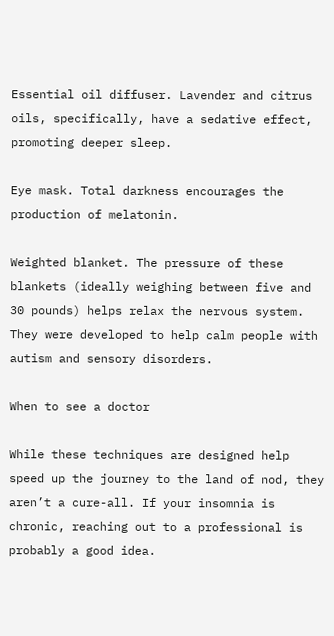Essential oil diffuser. Lavender and citrus oils, specifically, have a sedative effect, promoting deeper sleep.

Eye mask. Total darkness encourages the production of melatonin.

Weighted blanket. The pressure of these blankets (ideally weighing between five and 30 pounds) helps relax the nervous system. They were developed to help calm people with autism and sensory disorders.

When to see a doctor

While these techniques are designed help speed up the journey to the land of nod, they aren’t a cure-all. If your insomnia is chronic, reaching out to a professional is probably a good idea.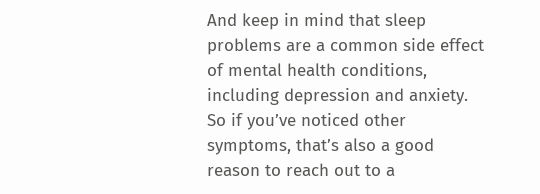And keep in mind that sleep problems are a common side effect of mental health conditions, including depression and anxiety. So if you’ve noticed other symptoms, that’s also a good reason to reach out to a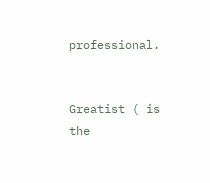professional.


Greatist ( is the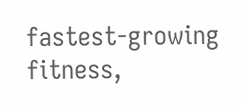fastest-growing fitness,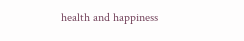health and happiness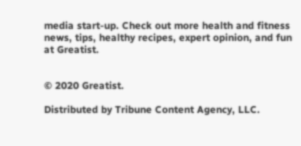media start-up. Check out more health and fitness news, tips, healthy recipes, expert opinion, and fun at Greatist.


© 2020 Greatist.

Distributed by Tribune Content Agency, LLC.